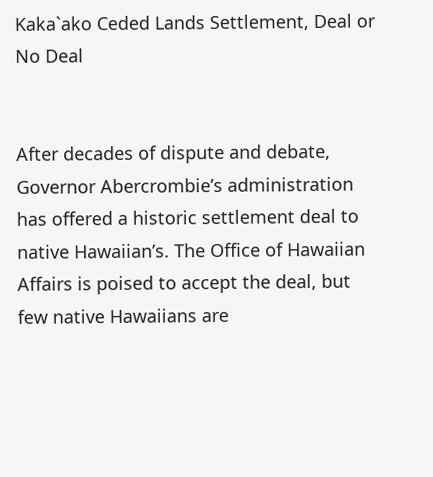Kaka`ako Ceded Lands Settlement, Deal or No Deal


After decades of dispute and debate, Governor Abercrombie’s administration has offered a historic settlement deal to native Hawaiian’s. The Office of Hawaiian Affairs is poised to accept the deal, but few native Hawaiians are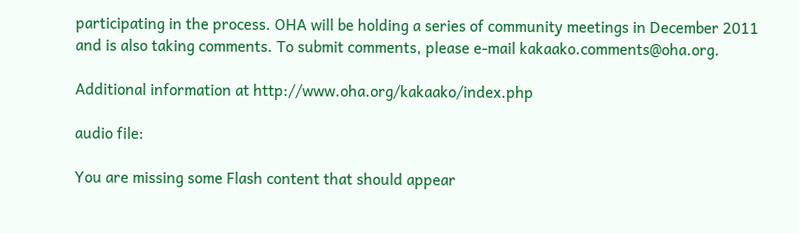participating in the process. OHA will be holding a series of community meetings in December 2011 and is also taking comments. To submit comments, please e-mail kakaako.comments@oha.org.

Additional information at http://www.oha.org/kakaako/index.php

audio file:

You are missing some Flash content that should appear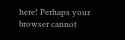here! Perhaps your browser cannot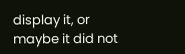display it, or maybe it did not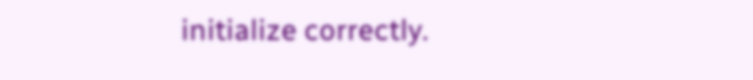initialize correctly.